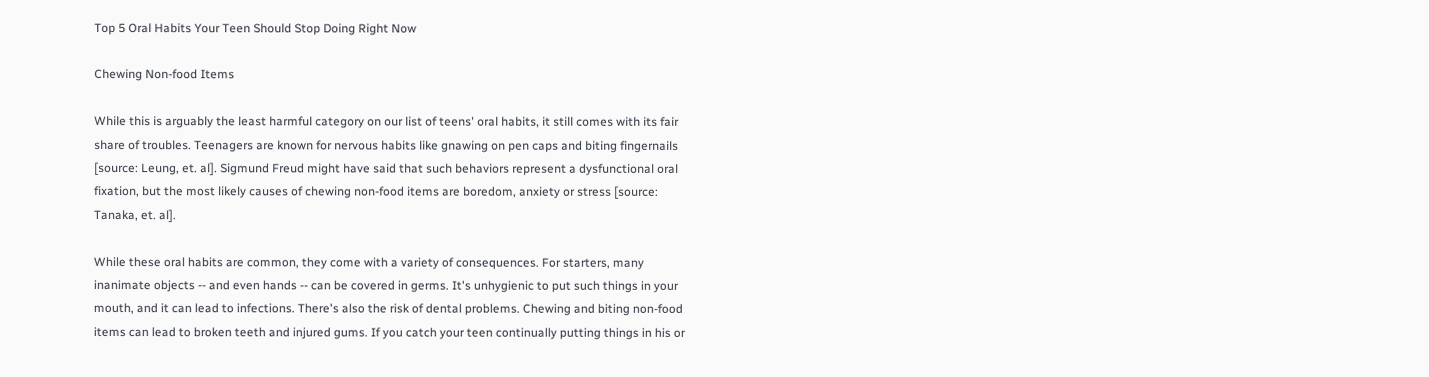Top 5 Oral Habits Your Teen Should Stop Doing Right Now

Chewing Non-food Items

While this is arguably the least harmful category on our list of teens' oral habits, it still comes with its fair share of troubles. Teenagers are known for nervous habits like gnawing on pen caps and biting fingernails [source: Leung, et. al]. Sigmund Freud might have said that such behaviors represent a dysfunctional oral fixation, but the most likely causes of chewing non-food items are boredom, anxiety or stress [source: Tanaka, et. al].

While these oral habits are common, they come with a variety of consequences. For starters, many inanimate objects -- and even hands -- can be covered in germs. It's unhygienic to put such things in your mouth, and it can lead to infections. There's also the risk of dental problems. Chewing and biting non-food items can lead to broken teeth and injured gums. If you catch your teen continually putting things in his or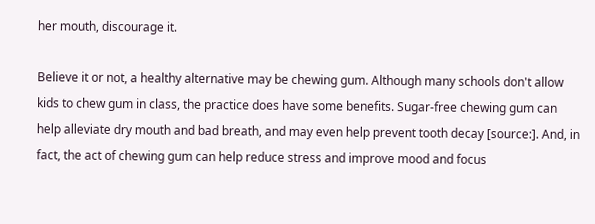her mouth, discourage it.

Believe it or not, a healthy alternative may be chewing gum. Although many schools don't allow kids to chew gum in class, the practice does have some benefits. Sugar-free chewing gum can help alleviate dry mouth and bad breath, and may even help prevent tooth decay [source:]. And, in fact, the act of chewing gum can help reduce stress and improve mood and focus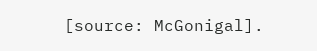[source: McGonigal].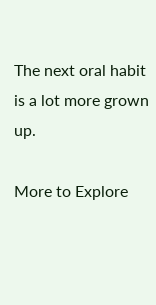The next oral habit is a lot more grown up.

More to Explore